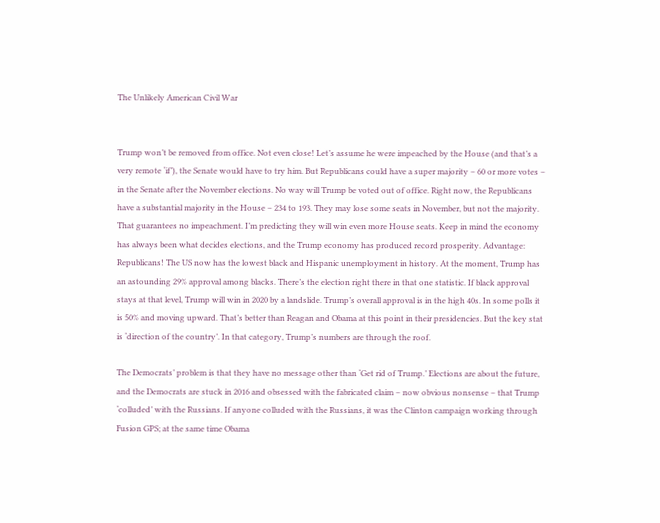The Unlikely American Civil War


Trump won’t be removed from office. Not even close! Let’s assume he were impeached by the House (and that’s a very remote ‘if’), the Senate would have to try him. But Republicans could have a super majority – 60 or more votes – in the Senate after the November elections. No way will Trump be voted out of office. Right now, the Republicans have a substantial majority in the House – 234 to 193. They may lose some seats in November, but not the majority. That guarantees no impeachment. I’m predicting they will win even more House seats. Keep in mind the economy has always been what decides elections, and the Trump economy has produced record prosperity. Advantage: Republicans! The US now has the lowest black and Hispanic unemployment in history. At the moment, Trump has an astounding 29% approval among blacks. There’s the election right there in that one statistic. If black approval stays at that level, Trump will win in 2020 by a landslide. Trump’s overall approval is in the high 40s. In some polls it is 50% and moving upward. That’s better than Reagan and Obama at this point in their presidencies. But the key stat is ‘direction of the country’. In that category, Trump’s numbers are through the roof.

The Democrats’ problem is that they have no message other than ‘Get rid of Trump.’ Elections are about the future, and the Democrats are stuck in 2016 and obsessed with the fabricated claim – now obvious nonsense – that Trump ‘colluded’ with the Russians. If anyone colluded with the Russians, it was the Clinton campaign working through Fusion GPS; at the same time Obama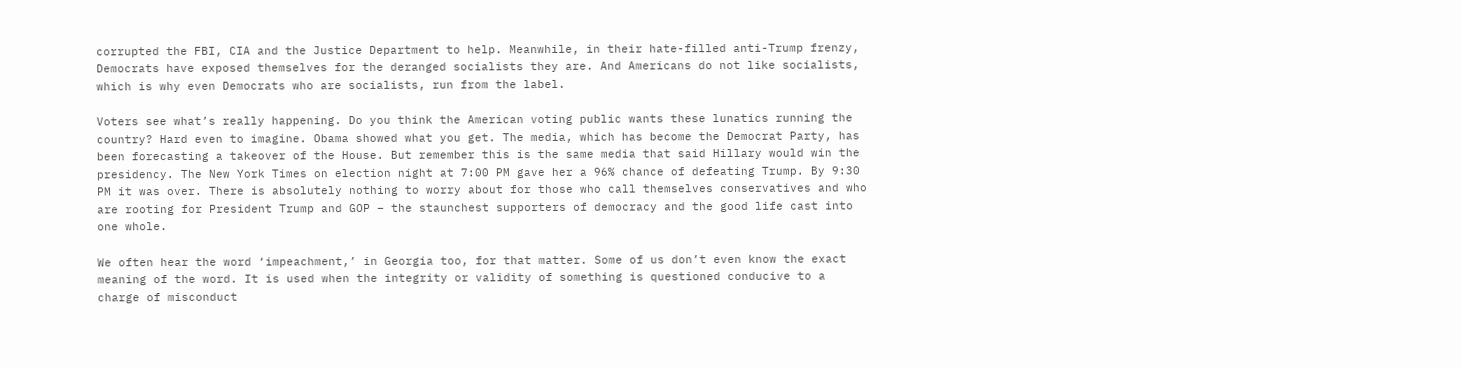corrupted the FBI, CIA and the Justice Department to help. Meanwhile, in their hate-filled anti-Trump frenzy, Democrats have exposed themselves for the deranged socialists they are. And Americans do not like socialists, which is why even Democrats who are socialists, run from the label.

Voters see what’s really happening. Do you think the American voting public wants these lunatics running the country? Hard even to imagine. Obama showed what you get. The media, which has become the Democrat Party, has been forecasting a takeover of the House. But remember this is the same media that said Hillary would win the presidency. The New York Times on election night at 7:00 PM gave her a 96% chance of defeating Trump. By 9:30 PM it was over. There is absolutely nothing to worry about for those who call themselves conservatives and who are rooting for President Trump and GOP – the staunchest supporters of democracy and the good life cast into one whole.

We often hear the word ‘impeachment,’ in Georgia too, for that matter. Some of us don’t even know the exact meaning of the word. It is used when the integrity or validity of something is questioned conducive to a charge of misconduct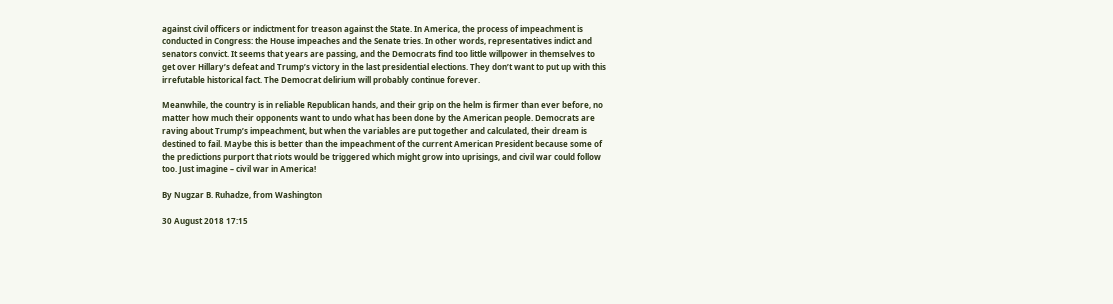against civil officers or indictment for treason against the State. In America, the process of impeachment is conducted in Congress: the House impeaches and the Senate tries. In other words, representatives indict and senators convict. It seems that years are passing, and the Democrats find too little willpower in themselves to get over Hillary’s defeat and Trump’s victory in the last presidential elections. They don’t want to put up with this irrefutable historical fact. The Democrat delirium will probably continue forever.

Meanwhile, the country is in reliable Republican hands, and their grip on the helm is firmer than ever before, no matter how much their opponents want to undo what has been done by the American people. Democrats are raving about Trump’s impeachment, but when the variables are put together and calculated, their dream is destined to fail. Maybe this is better than the impeachment of the current American President because some of the predictions purport that riots would be triggered which might grow into uprisings, and civil war could follow too. Just imagine – civil war in America!

By Nugzar B. Ruhadze, from Washington

30 August 2018 17:15